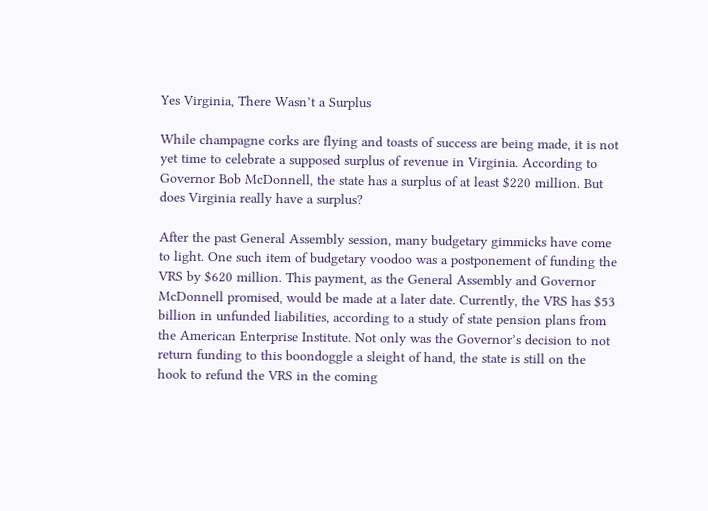Yes Virginia, There Wasn’t a Surplus

While champagne corks are flying and toasts of success are being made, it is not yet time to celebrate a supposed surplus of revenue in Virginia. According to Governor Bob McDonnell, the state has a surplus of at least $220 million. But does Virginia really have a surplus?

After the past General Assembly session, many budgetary gimmicks have come to light. One such item of budgetary voodoo was a postponement of funding the VRS by $620 million. This payment, as the General Assembly and Governor McDonnell promised, would be made at a later date. Currently, the VRS has $53 billion in unfunded liabilities, according to a study of state pension plans from the American Enterprise Institute. Not only was the Governor’s decision to not return funding to this boondoggle a sleight of hand, the state is still on the hook to refund the VRS in the coming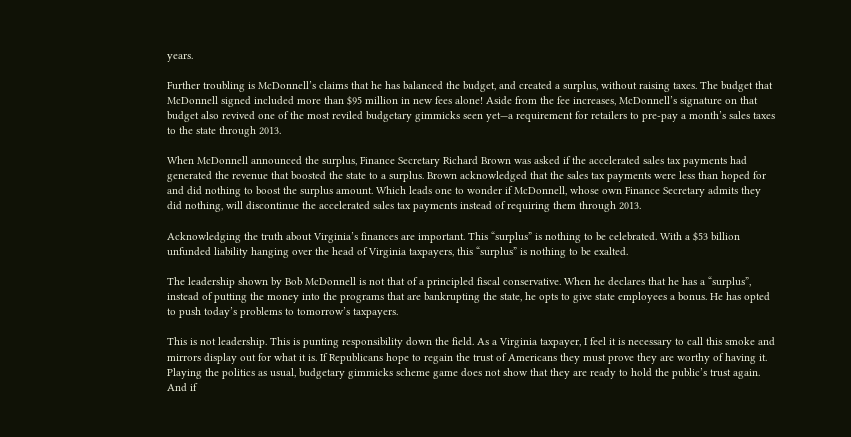years.

Further troubling is McDonnell’s claims that he has balanced the budget, and created a surplus, without raising taxes. The budget that McDonnell signed included more than $95 million in new fees alone! Aside from the fee increases, McDonnell’s signature on that budget also revived one of the most reviled budgetary gimmicks seen yet—a requirement for retailers to pre-pay a month’s sales taxes to the state through 2013.

When McDonnell announced the surplus, Finance Secretary Richard Brown was asked if the accelerated sales tax payments had generated the revenue that boosted the state to a surplus. Brown acknowledged that the sales tax payments were less than hoped for and did nothing to boost the surplus amount. Which leads one to wonder if McDonnell, whose own Finance Secretary admits they did nothing, will discontinue the accelerated sales tax payments instead of requiring them through 2013.

Acknowledging the truth about Virginia’s finances are important. This “surplus” is nothing to be celebrated. With a $53 billion unfunded liability hanging over the head of Virginia taxpayers, this “surplus” is nothing to be exalted.

The leadership shown by Bob McDonnell is not that of a principled fiscal conservative. When he declares that he has a “surplus”, instead of putting the money into the programs that are bankrupting the state, he opts to give state employees a bonus. He has opted to push today’s problems to tomorrow’s taxpayers.

This is not leadership. This is punting responsibility down the field. As a Virginia taxpayer, I feel it is necessary to call this smoke and mirrors display out for what it is. If Republicans hope to regain the trust of Americans they must prove they are worthy of having it. Playing the politics as usual, budgetary gimmicks scheme game does not show that they are ready to hold the public’s trust again. And if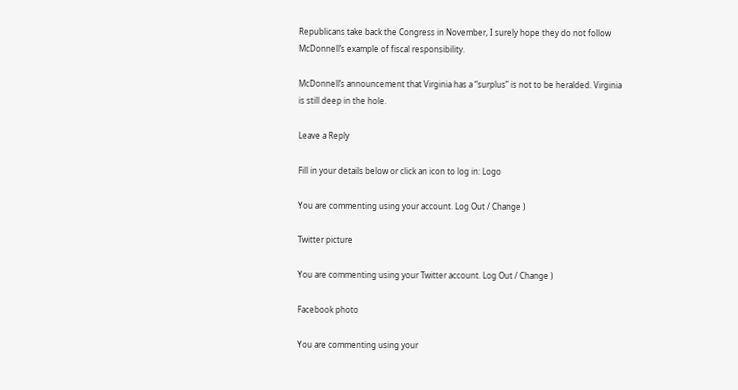Republicans take back the Congress in November, I surely hope they do not follow McDonnell’s example of fiscal responsibility.

McDonnell’s announcement that Virginia has a “surplus” is not to be heralded. Virginia is still deep in the hole.

Leave a Reply

Fill in your details below or click an icon to log in: Logo

You are commenting using your account. Log Out / Change )

Twitter picture

You are commenting using your Twitter account. Log Out / Change )

Facebook photo

You are commenting using your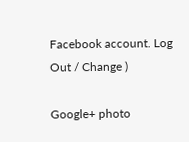Facebook account. Log Out / Change )

Google+ photo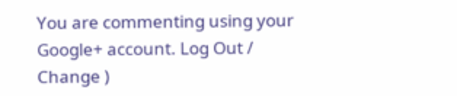You are commenting using your Google+ account. Log Out / Change )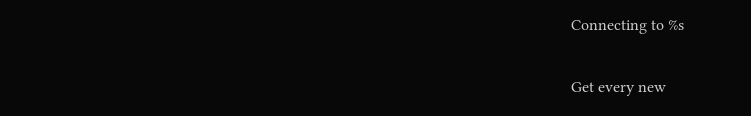Connecting to %s


Get every new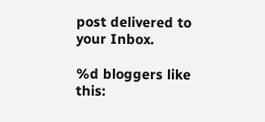post delivered to your Inbox.

%d bloggers like this: